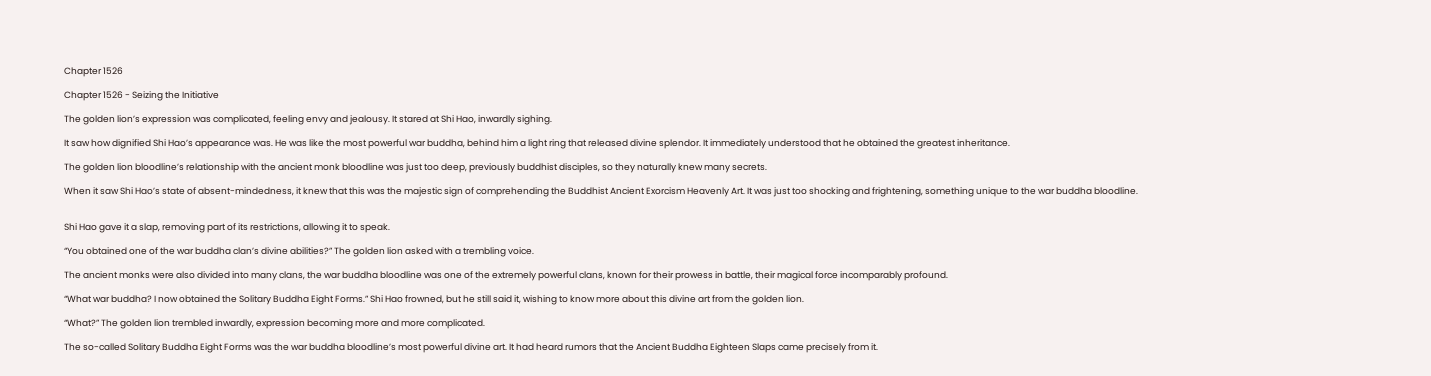Chapter 1526

Chapter 1526 - Seizing the Initiative

The golden lion’s expression was complicated, feeling envy and jealousy. It stared at Shi Hao, inwardly sighing.

It saw how dignified Shi Hao’s appearance was. He was like the most powerful war buddha, behind him a light ring that released divine splendor. It immediately understood that he obtained the greatest inheritance.

The golden lion bloodline’s relationship with the ancient monk bloodline was just too deep, previously buddhist disciples, so they naturally knew many secrets.

When it saw Shi Hao’s state of absent-mindedness, it knew that this was the majestic sign of comprehending the Buddhist Ancient Exorcism Heavenly Art. It was just too shocking and frightening, something unique to the war buddha bloodline.


Shi Hao gave it a slap, removing part of its restrictions, allowing it to speak.

“You obtained one of the war buddha clan’s divine abilities?” The golden lion asked with a trembling voice.

The ancient monks were also divided into many clans, the war buddha bloodline was one of the extremely powerful clans, known for their prowess in battle, their magical force incomparably profound.

“What war buddha? I now obtained the Solitary Buddha Eight Forms.” Shi Hao frowned, but he still said it, wishing to know more about this divine art from the golden lion.

“What?” The golden lion trembled inwardly, expression becoming more and more complicated.

The so-called Solitary Buddha Eight Forms was the war buddha bloodline’s most powerful divine art. It had heard rumors that the Ancient Buddha Eighteen Slaps came precisely from it.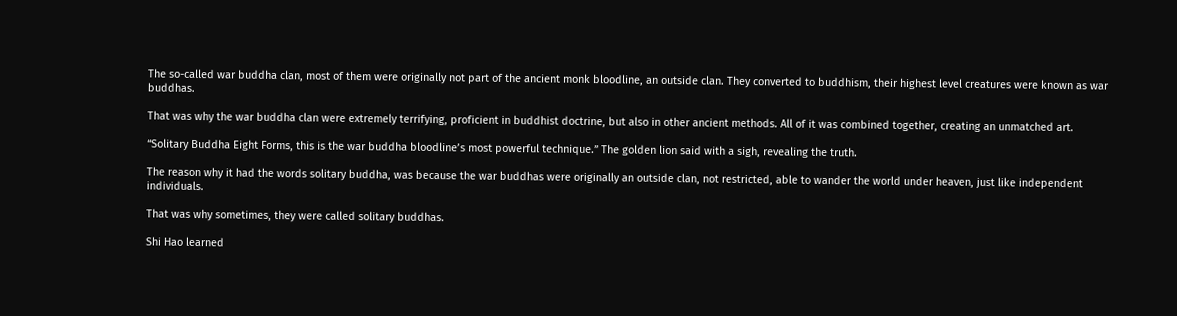The so-called war buddha clan, most of them were originally not part of the ancient monk bloodline, an outside clan. They converted to buddhism, their highest level creatures were known as war buddhas.

That was why the war buddha clan were extremely terrifying, proficient in buddhist doctrine, but also in other ancient methods. All of it was combined together, creating an unmatched art.

“Solitary Buddha Eight Forms, this is the war buddha bloodline’s most powerful technique.” The golden lion said with a sigh, revealing the truth.

The reason why it had the words solitary buddha, was because the war buddhas were originally an outside clan, not restricted, able to wander the world under heaven, just like independent individuals.

That was why sometimes, they were called solitary buddhas.

Shi Hao learned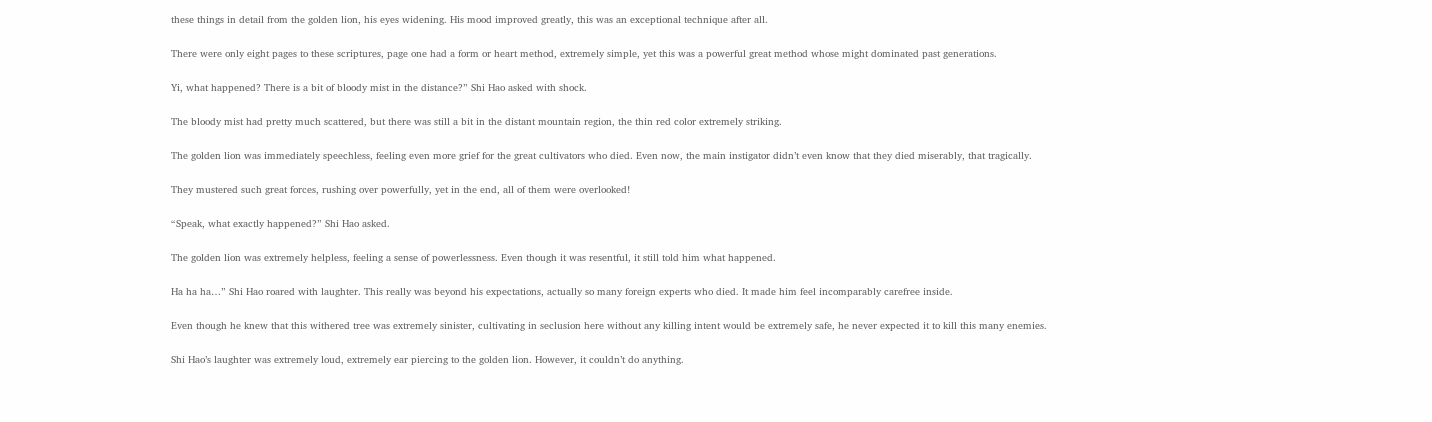these things in detail from the golden lion, his eyes widening. His mood improved greatly, this was an exceptional technique after all.

There were only eight pages to these scriptures, page one had a form or heart method, extremely simple, yet this was a powerful great method whose might dominated past generations.

Yi, what happened? There is a bit of bloody mist in the distance?” Shi Hao asked with shock.

The bloody mist had pretty much scattered, but there was still a bit in the distant mountain region, the thin red color extremely striking.

The golden lion was immediately speechless, feeling even more grief for the great cultivators who died. Even now, the main instigator didn’t even know that they died miserably, that tragically.

They mustered such great forces, rushing over powerfully, yet in the end, all of them were overlooked!

“Speak, what exactly happened?” Shi Hao asked.

The golden lion was extremely helpless, feeling a sense of powerlessness. Even though it was resentful, it still told him what happened.

Ha ha ha…” Shi Hao roared with laughter. This really was beyond his expectations, actually so many foreign experts who died. It made him feel incomparably carefree inside.

Even though he knew that this withered tree was extremely sinister, cultivating in seclusion here without any killing intent would be extremely safe, he never expected it to kill this many enemies.

Shi Hao’s laughter was extremely loud, extremely ear piercing to the golden lion. However, it couldn’t do anything.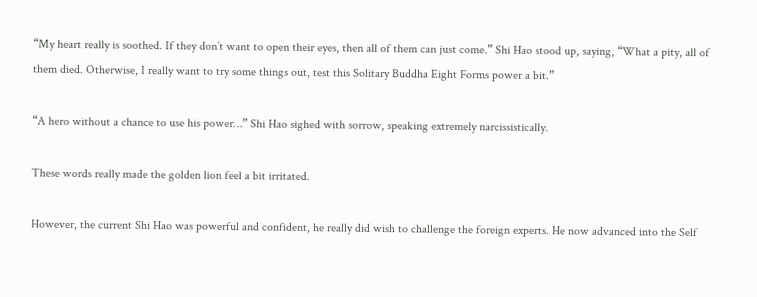“My heart really is soothed. If they don’t want to open their eyes, then all of them can just come.” Shi Hao stood up, saying, “What a pity, all of them died. Otherwise, I really want to try some things out, test this Solitary Buddha Eight Forms power a bit.”

“A hero without a chance to use his power…” Shi Hao sighed with sorrow, speaking extremely narcissistically.

These words really made the golden lion feel a bit irritated.

However, the current Shi Hao was powerful and confident, he really did wish to challenge the foreign experts. He now advanced into the Self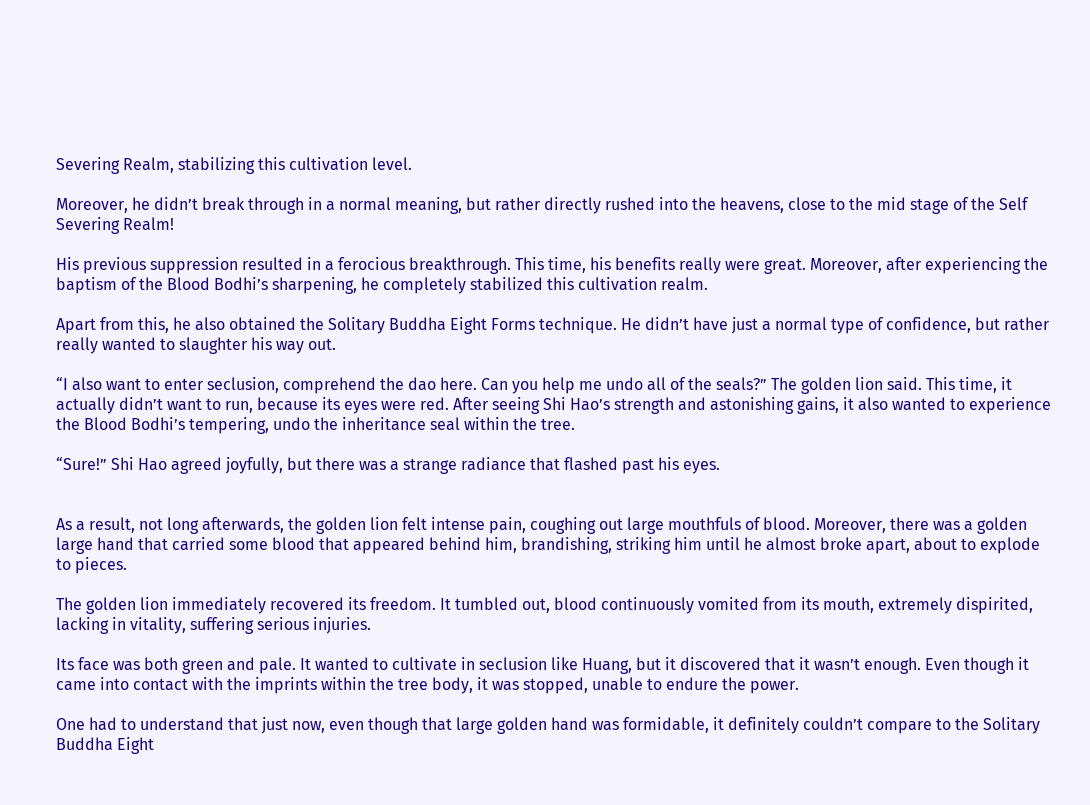Severing Realm, stabilizing this cultivation level.

Moreover, he didn’t break through in a normal meaning, but rather directly rushed into the heavens, close to the mid stage of the Self Severing Realm!

His previous suppression resulted in a ferocious breakthrough. This time, his benefits really were great. Moreover, after experiencing the baptism of the Blood Bodhi’s sharpening, he completely stabilized this cultivation realm.

Apart from this, he also obtained the Solitary Buddha Eight Forms technique. He didn’t have just a normal type of confidence, but rather really wanted to slaughter his way out.

“I also want to enter seclusion, comprehend the dao here. Can you help me undo all of the seals?” The golden lion said. This time, it actually didn’t want to run, because its eyes were red. After seeing Shi Hao’s strength and astonishing gains, it also wanted to experience the Blood Bodhi’s tempering, undo the inheritance seal within the tree.

“Sure!” Shi Hao agreed joyfully, but there was a strange radiance that flashed past his eyes.


As a result, not long afterwards, the golden lion felt intense pain, coughing out large mouthfuls of blood. Moreover, there was a golden large hand that carried some blood that appeared behind him, brandishing, striking him until he almost broke apart, about to explode to pieces.

The golden lion immediately recovered its freedom. It tumbled out, blood continuously vomited from its mouth, extremely dispirited, lacking in vitality, suffering serious injuries.

Its face was both green and pale. It wanted to cultivate in seclusion like Huang, but it discovered that it wasn’t enough. Even though it came into contact with the imprints within the tree body, it was stopped, unable to endure the power.

One had to understand that just now, even though that large golden hand was formidable, it definitely couldn’t compare to the Solitary Buddha Eight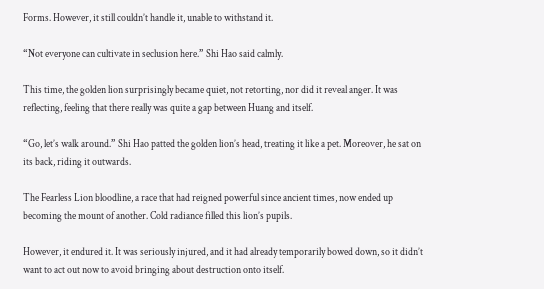Forms. However, it still couldn’t handle it, unable to withstand it.

“Not everyone can cultivate in seclusion here.” Shi Hao said calmly.

This time, the golden lion surprisingly became quiet, not retorting, nor did it reveal anger. It was reflecting, feeling that there really was quite a gap between Huang and itself.

“Go, let’s walk around.” Shi Hao patted the golden lion’s head, treating it like a pet. Moreover, he sat on its back, riding it outwards.

The Fearless Lion bloodline, a race that had reigned powerful since ancient times, now ended up becoming the mount of another. Cold radiance filled this lion’s pupils.

However, it endured it. It was seriously injured, and it had already temporarily bowed down, so it didn’t want to act out now to avoid bringing about destruction onto itself.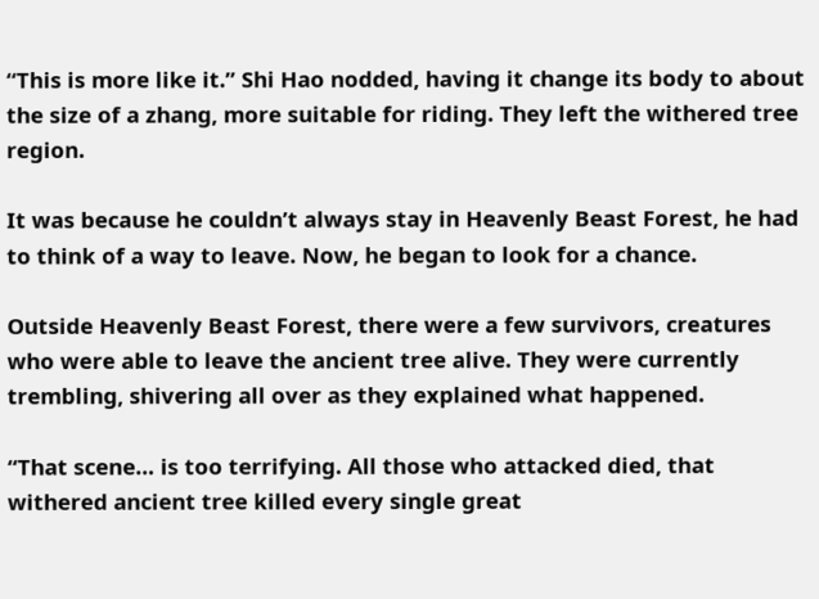“This is more like it.” Shi Hao nodded, having it change its body to about the size of a zhang, more suitable for riding. They left the withered tree region.

It was because he couldn’t always stay in Heavenly Beast Forest, he had to think of a way to leave. Now, he began to look for a chance.

Outside Heavenly Beast Forest, there were a few survivors, creatures who were able to leave the ancient tree alive. They were currently trembling, shivering all over as they explained what happened.

“That scene… is too terrifying. All those who attacked died, that withered ancient tree killed every single great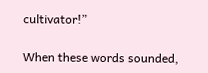cultivator!”

When these words sounded,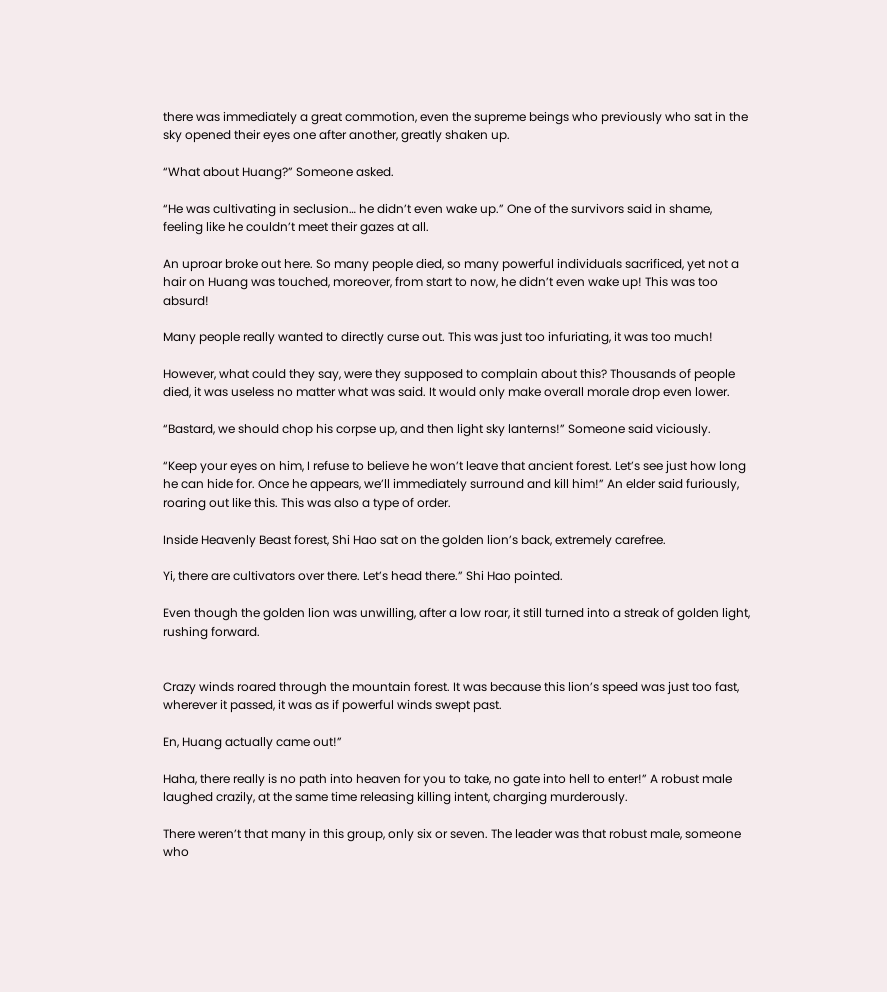there was immediately a great commotion, even the supreme beings who previously who sat in the sky opened their eyes one after another, greatly shaken up.

“What about Huang?” Someone asked.

“He was cultivating in seclusion… he didn’t even wake up.” One of the survivors said in shame, feeling like he couldn’t meet their gazes at all.

An uproar broke out here. So many people died, so many powerful individuals sacrificed, yet not a hair on Huang was touched, moreover, from start to now, he didn’t even wake up! This was too absurd!

Many people really wanted to directly curse out. This was just too infuriating, it was too much!

However, what could they say, were they supposed to complain about this? Thousands of people died, it was useless no matter what was said. It would only make overall morale drop even lower.

“Bastard, we should chop his corpse up, and then light sky lanterns!” Someone said viciously.

“Keep your eyes on him, I refuse to believe he won’t leave that ancient forest. Let’s see just how long he can hide for. Once he appears, we’ll immediately surround and kill him!” An elder said furiously, roaring out like this. This was also a type of order.

Inside Heavenly Beast forest, Shi Hao sat on the golden lion’s back, extremely carefree.

Yi, there are cultivators over there. Let’s head there.” Shi Hao pointed.

Even though the golden lion was unwilling, after a low roar, it still turned into a streak of golden light, rushing forward.


Crazy winds roared through the mountain forest. It was because this lion’s speed was just too fast, wherever it passed, it was as if powerful winds swept past.

En, Huang actually came out!”

Haha, there really is no path into heaven for you to take, no gate into hell to enter!” A robust male laughed crazily, at the same time releasing killing intent, charging murderously.

There weren’t that many in this group, only six or seven. The leader was that robust male, someone who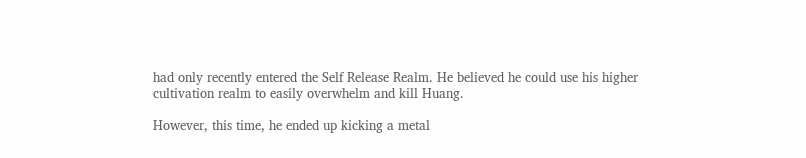had only recently entered the Self Release Realm. He believed he could use his higher cultivation realm to easily overwhelm and kill Huang.

However, this time, he ended up kicking a metal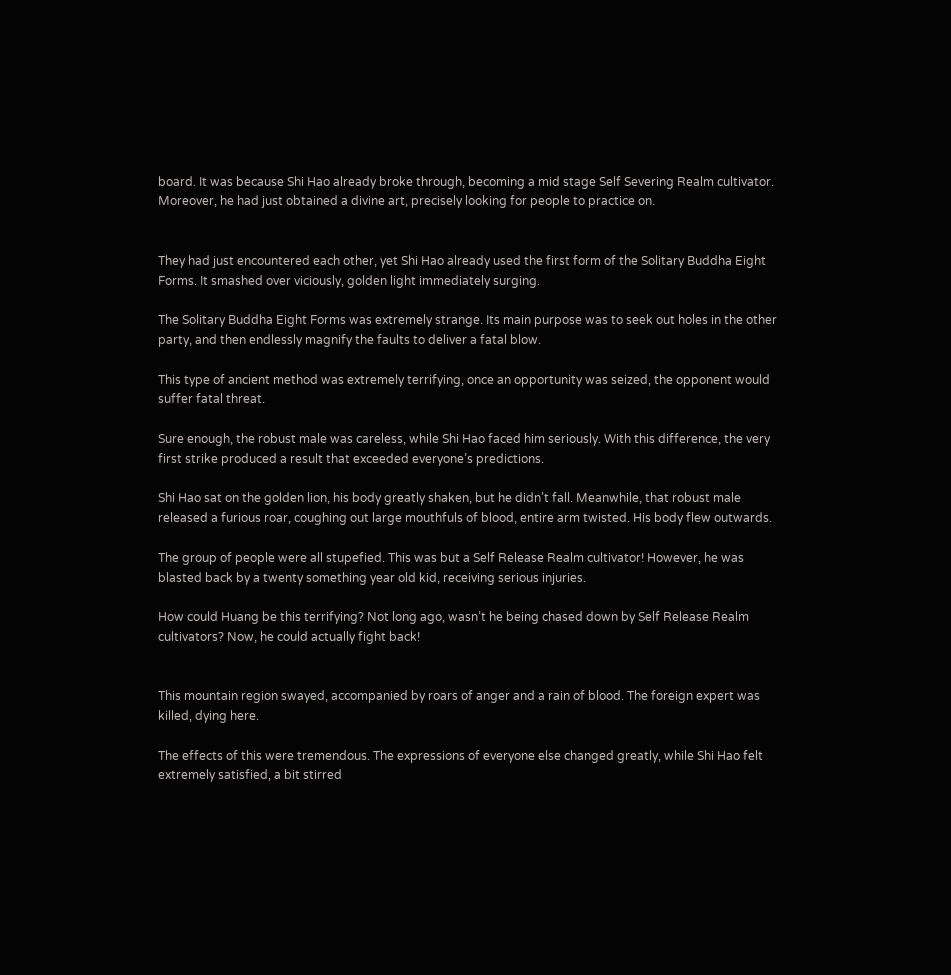board. It was because Shi Hao already broke through, becoming a mid stage Self Severing Realm cultivator. Moreover, he had just obtained a divine art, precisely looking for people to practice on.


They had just encountered each other, yet Shi Hao already used the first form of the Solitary Buddha Eight Forms. It smashed over viciously, golden light immediately surging.

The Solitary Buddha Eight Forms was extremely strange. Its main purpose was to seek out holes in the other party, and then endlessly magnify the faults to deliver a fatal blow.

This type of ancient method was extremely terrifying, once an opportunity was seized, the opponent would suffer fatal threat.

Sure enough, the robust male was careless, while Shi Hao faced him seriously. With this difference, the very first strike produced a result that exceeded everyone’s predictions.

Shi Hao sat on the golden lion, his body greatly shaken, but he didn’t fall. Meanwhile, that robust male released a furious roar, coughing out large mouthfuls of blood, entire arm twisted. His body flew outwards.

The group of people were all stupefied. This was but a Self Release Realm cultivator! However, he was blasted back by a twenty something year old kid, receiving serious injuries.

How could Huang be this terrifying? Not long ago, wasn’t he being chased down by Self Release Realm cultivators? Now, he could actually fight back!


This mountain region swayed, accompanied by roars of anger and a rain of blood. The foreign expert was killed, dying here.

The effects of this were tremendous. The expressions of everyone else changed greatly, while Shi Hao felt extremely satisfied, a bit stirred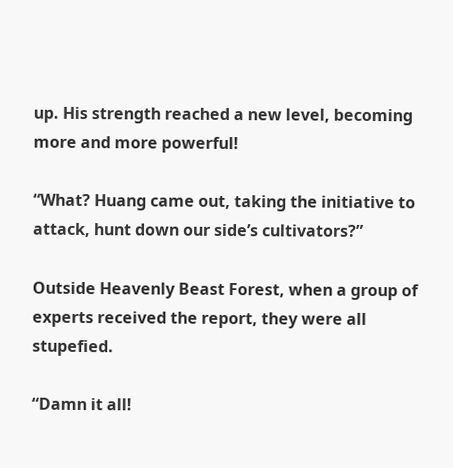up. His strength reached a new level, becoming more and more powerful!

“What? Huang came out, taking the initiative to attack, hunt down our side’s cultivators?”

Outside Heavenly Beast Forest, when a group of experts received the report, they were all stupefied.

“Damn it all!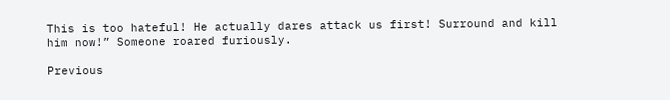This is too hateful! He actually dares attack us first! Surround and kill him now!” Someone roared furiously.

Previous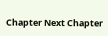Chapter Next Chapter